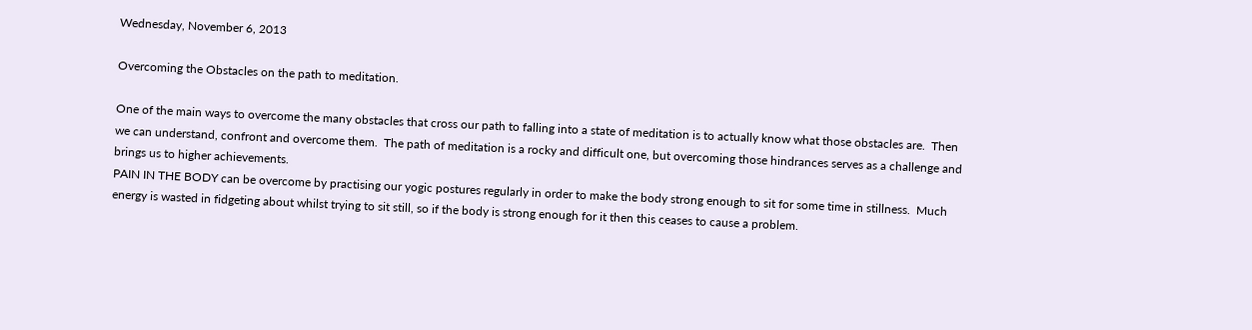Wednesday, November 6, 2013

Overcoming the Obstacles on the path to meditation.

One of the main ways to overcome the many obstacles that cross our path to falling into a state of meditation is to actually know what those obstacles are.  Then we can understand, confront and overcome them.  The path of meditation is a rocky and difficult one, but overcoming those hindrances serves as a challenge and brings us to higher achievements.
PAIN IN THE BODY can be overcome by practising our yogic postures regularly in order to make the body strong enough to sit for some time in stillness.  Much energy is wasted in fidgeting about whilst trying to sit still, so if the body is strong enough for it then this ceases to cause a problem.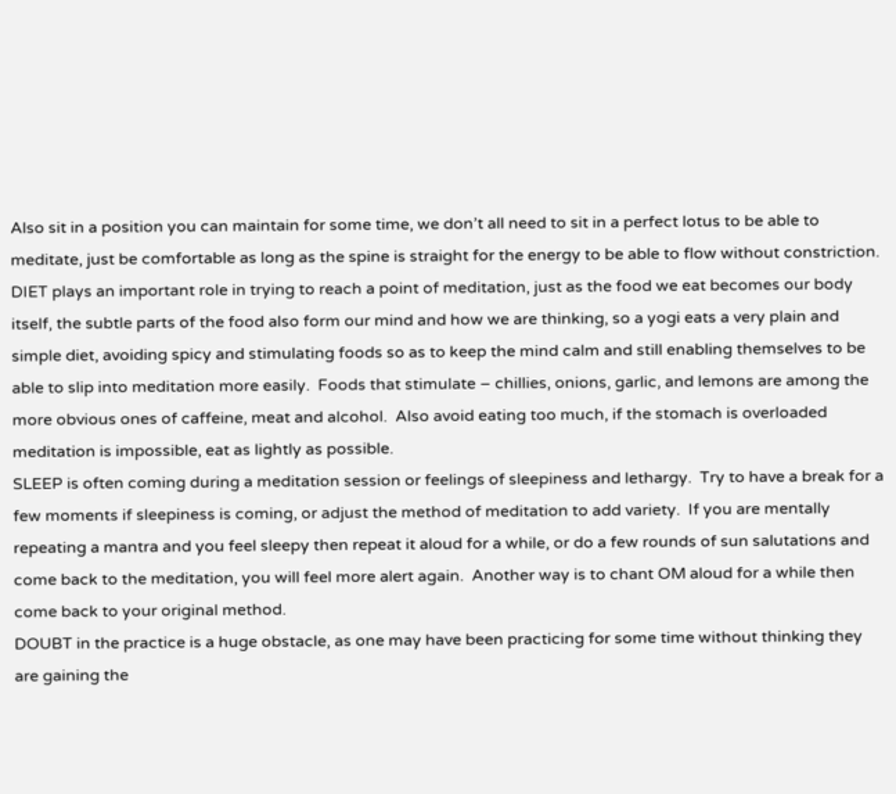Also sit in a position you can maintain for some time, we don’t all need to sit in a perfect lotus to be able to meditate, just be comfortable as long as the spine is straight for the energy to be able to flow without constriction.
DIET plays an important role in trying to reach a point of meditation, just as the food we eat becomes our body itself, the subtle parts of the food also form our mind and how we are thinking, so a yogi eats a very plain and simple diet, avoiding spicy and stimulating foods so as to keep the mind calm and still enabling themselves to be able to slip into meditation more easily.  Foods that stimulate – chillies, onions, garlic, and lemons are among the more obvious ones of caffeine, meat and alcohol.  Also avoid eating too much, if the stomach is overloaded meditation is impossible, eat as lightly as possible.
SLEEP is often coming during a meditation session or feelings of sleepiness and lethargy.  Try to have a break for a few moments if sleepiness is coming, or adjust the method of meditation to add variety.  If you are mentally repeating a mantra and you feel sleepy then repeat it aloud for a while, or do a few rounds of sun salutations and come back to the meditation, you will feel more alert again.  Another way is to chant OM aloud for a while then come back to your original method.
DOUBT in the practice is a huge obstacle, as one may have been practicing for some time without thinking they are gaining the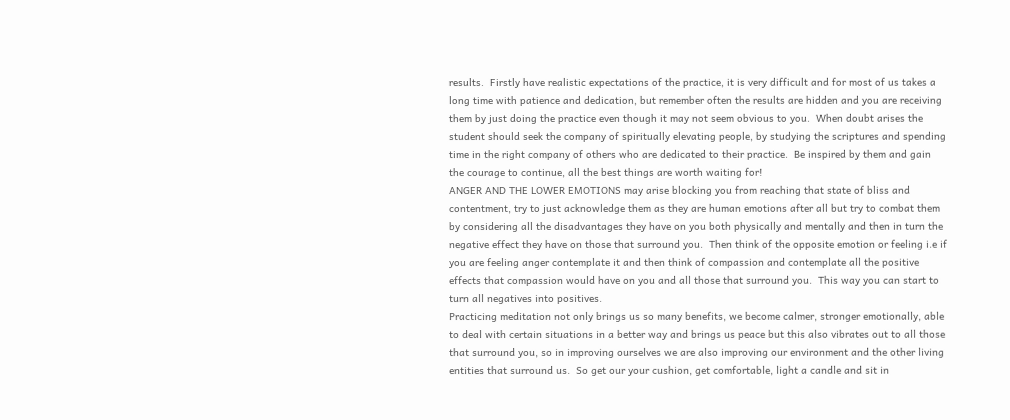results.  Firstly have realistic expectations of the practice, it is very difficult and for most of us takes a long time with patience and dedication, but remember often the results are hidden and you are receiving them by just doing the practice even though it may not seem obvious to you.  When doubt arises the student should seek the company of spiritually elevating people, by studying the scriptures and spending time in the right company of others who are dedicated to their practice.  Be inspired by them and gain the courage to continue, all the best things are worth waiting for!
ANGER AND THE LOWER EMOTIONS may arise blocking you from reaching that state of bliss and contentment, try to just acknowledge them as they are human emotions after all but try to combat them by considering all the disadvantages they have on you both physically and mentally and then in turn the negative effect they have on those that surround you.  Then think of the opposite emotion or feeling i.e if you are feeling anger contemplate it and then think of compassion and contemplate all the positive effects that compassion would have on you and all those that surround you.  This way you can start to turn all negatives into positives.
Practicing meditation not only brings us so many benefits, we become calmer, stronger emotionally, able to deal with certain situations in a better way and brings us peace but this also vibrates out to all those that surround you, so in improving ourselves we are also improving our environment and the other living entities that surround us.  So get our your cushion, get comfortable, light a candle and sit in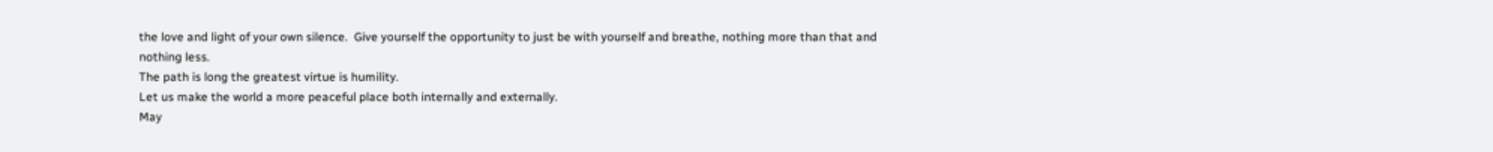the love and light of your own silence.  Give yourself the opportunity to just be with yourself and breathe, nothing more than that and nothing less.
The path is long the greatest virtue is humility.
Let us make the world a more peaceful place both internally and externally.
May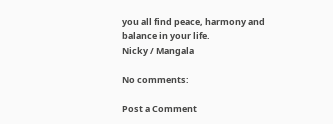you all find peace, harmony and balance in your life.
Nicky / Mangala

No comments:

Post a Comment